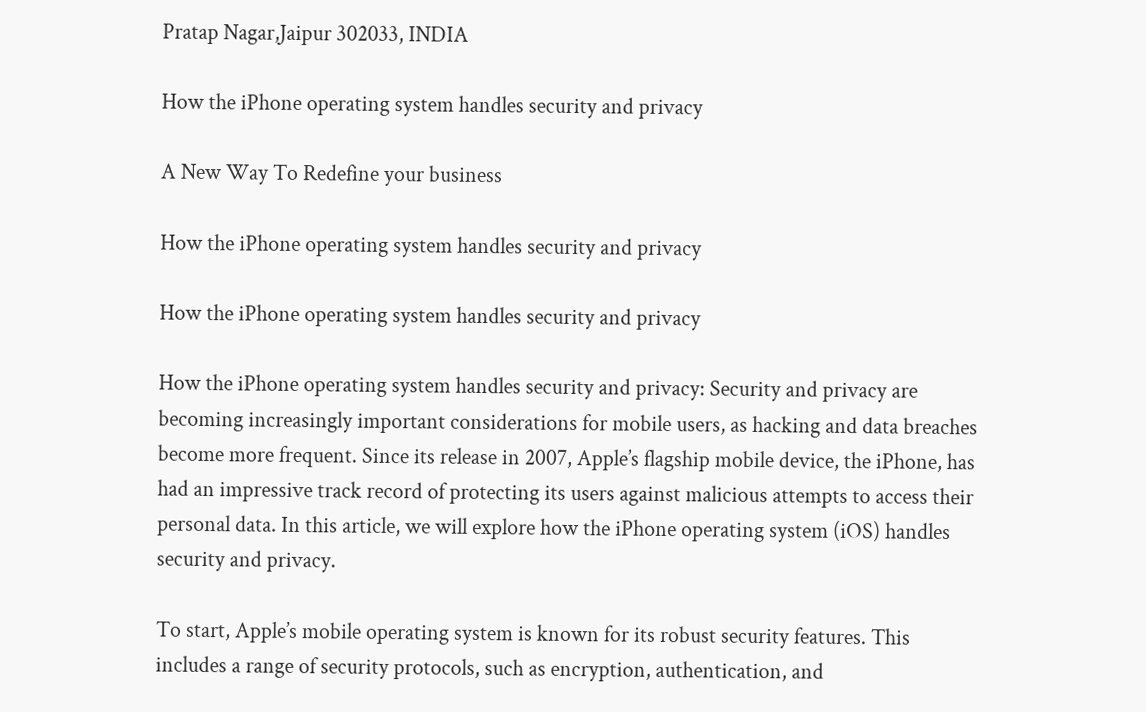Pratap Nagar,Jaipur 302033, INDIA

How the iPhone operating system handles security and privacy

A New Way To Redefine your business

How the iPhone operating system handles security and privacy

How the iPhone operating system handles security and privacy

How the iPhone operating system handles security and privacy: Security and privacy are becoming increasingly important considerations for mobile users, as hacking and data breaches become more frequent. Since its release in 2007, Apple’s flagship mobile device, the iPhone, has had an impressive track record of protecting its users against malicious attempts to access their personal data. In this article, we will explore how the iPhone operating system (iOS) handles security and privacy.

To start, Apple’s mobile operating system is known for its robust security features. This includes a range of security protocols, such as encryption, authentication, and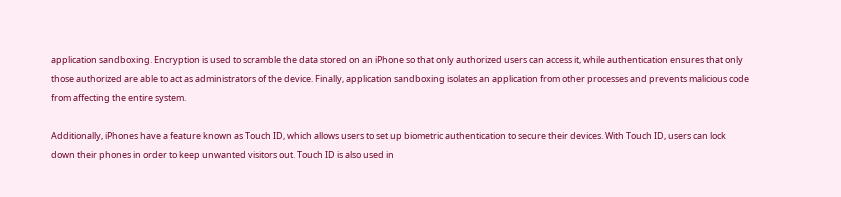application sandboxing. Encryption is used to scramble the data stored on an iPhone so that only authorized users can access it, while authentication ensures that only those authorized are able to act as administrators of the device. Finally, application sandboxing isolates an application from other processes and prevents malicious code from affecting the entire system.

Additionally, iPhones have a feature known as Touch ID, which allows users to set up biometric authentication to secure their devices. With Touch ID, users can lock down their phones in order to keep unwanted visitors out. Touch ID is also used in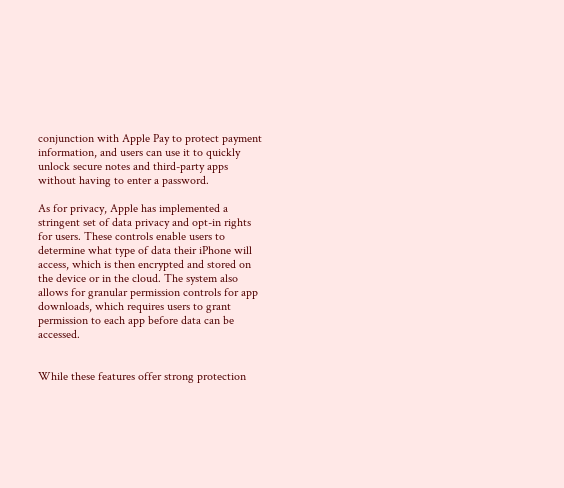conjunction with Apple Pay to protect payment information, and users can use it to quickly unlock secure notes and third-party apps without having to enter a password.

As for privacy, Apple has implemented a stringent set of data privacy and opt-in rights for users. These controls enable users to determine what type of data their iPhone will access, which is then encrypted and stored on the device or in the cloud. The system also allows for granular permission controls for app downloads, which requires users to grant permission to each app before data can be accessed.


While these features offer strong protection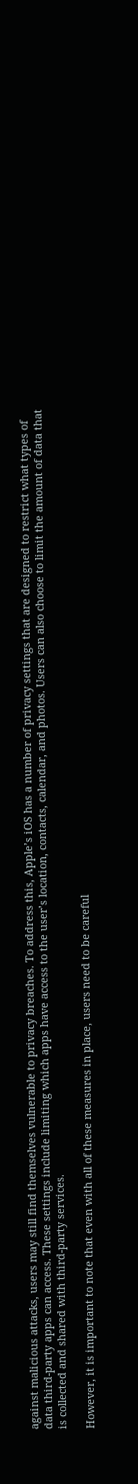against malicious attacks, users may still find themselves vulnerable to privacy breaches. To address this, Apple’s iOS has a number of privacy settings that are designed to restrict what types of data third-party apps can access. These settings include limiting which apps have access to the user’s location, contacts, calendar, and photos. Users can also choose to limit the amount of data that is collected and shared with third-party services.

However, it is important to note that even with all of these measures in place, users need to be careful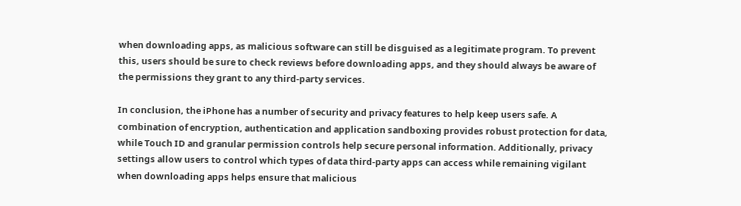when downloading apps, as malicious software can still be disguised as a legitimate program. To prevent this, users should be sure to check reviews before downloading apps, and they should always be aware of the permissions they grant to any third-party services.

In conclusion, the iPhone has a number of security and privacy features to help keep users safe. A combination of encryption, authentication and application sandboxing provides robust protection for data, while Touch ID and granular permission controls help secure personal information. Additionally, privacy settings allow users to control which types of data third-party apps can access while remaining vigilant when downloading apps helps ensure that malicious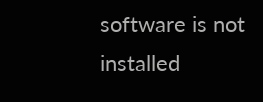software is not installed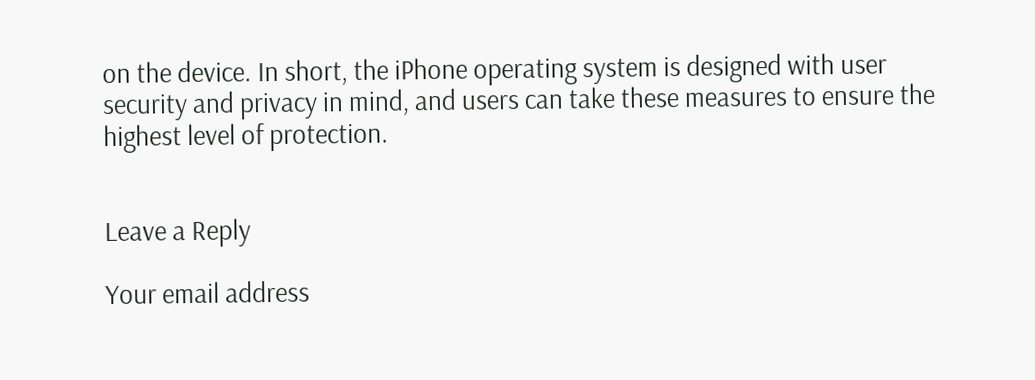on the device. In short, the iPhone operating system is designed with user security and privacy in mind, and users can take these measures to ensure the highest level of protection.


Leave a Reply

Your email address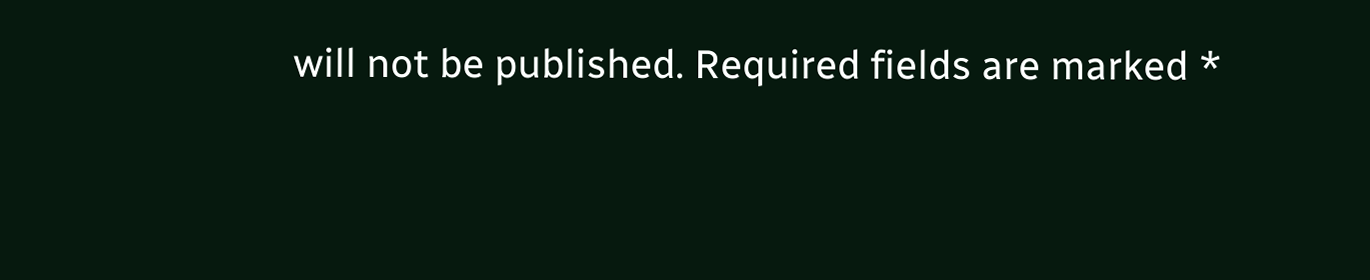will not be published. Required fields are marked *